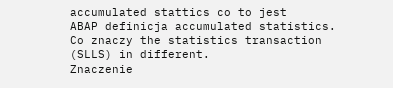accumulated stattics co to jest
ABAP definicja accumulated statistics. Co znaczy the statistics transaction (SLLS) in different.
Znaczenie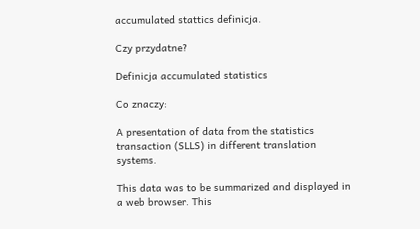accumulated stattics definicja.

Czy przydatne?

Definicja accumulated statistics

Co znaczy:

A presentation of data from the statistics transaction (SLLS) in different translation systems.

This data was to be summarized and displayed in a web browser. This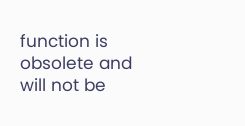function is obsolete and will not be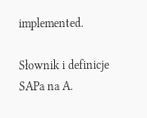implemented.

Słownik i definicje SAPa na A.